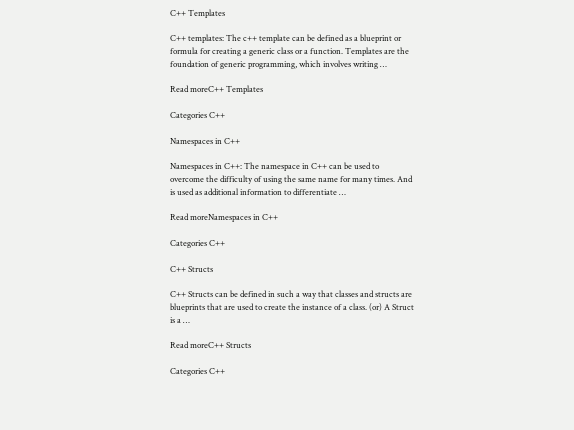C++ Templates

C++ templates: The c++ template can be defined as a blueprint or formula for creating a generic class or a function. Templates are the foundation of generic programming, which involves writing …

Read moreC++ Templates

Categories C++

Namespaces in C++

Namespaces in C++: The namespace in C++ can be used to overcome the difficulty of using the same name for many times. And is used as additional information to differentiate …

Read moreNamespaces in C++

Categories C++

C++ Structs

C++ Structs can be defined in such a way that classes and structs are blueprints that are used to create the instance of a class. (or) A Struct is a …

Read moreC++ Structs

Categories C++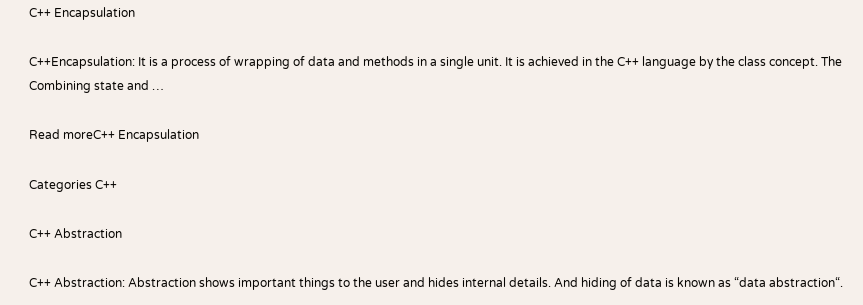C++ Encapsulation

C++Encapsulation: It is a process of wrapping of data and methods in a single unit. It is achieved in the C++ language by the class concept. The Combining state and …

Read moreC++ Encapsulation

Categories C++

C++ Abstraction

C++ Abstraction: Abstraction shows important things to the user and hides internal details. And hiding of data is known as “data abstraction“.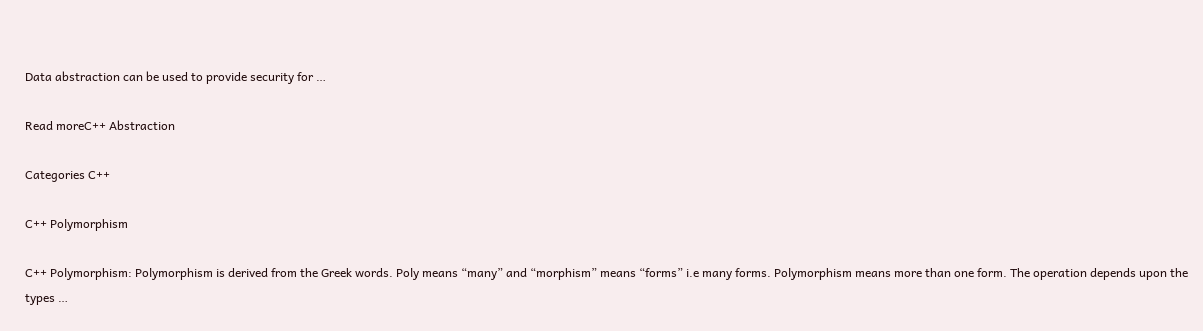Data abstraction can be used to provide security for …

Read moreC++ Abstraction

Categories C++

C++ Polymorphism

C++ Polymorphism: Polymorphism is derived from the Greek words. Poly means “many” and “morphism” means “forms” i.e many forms. Polymorphism means more than one form. The operation depends upon the types …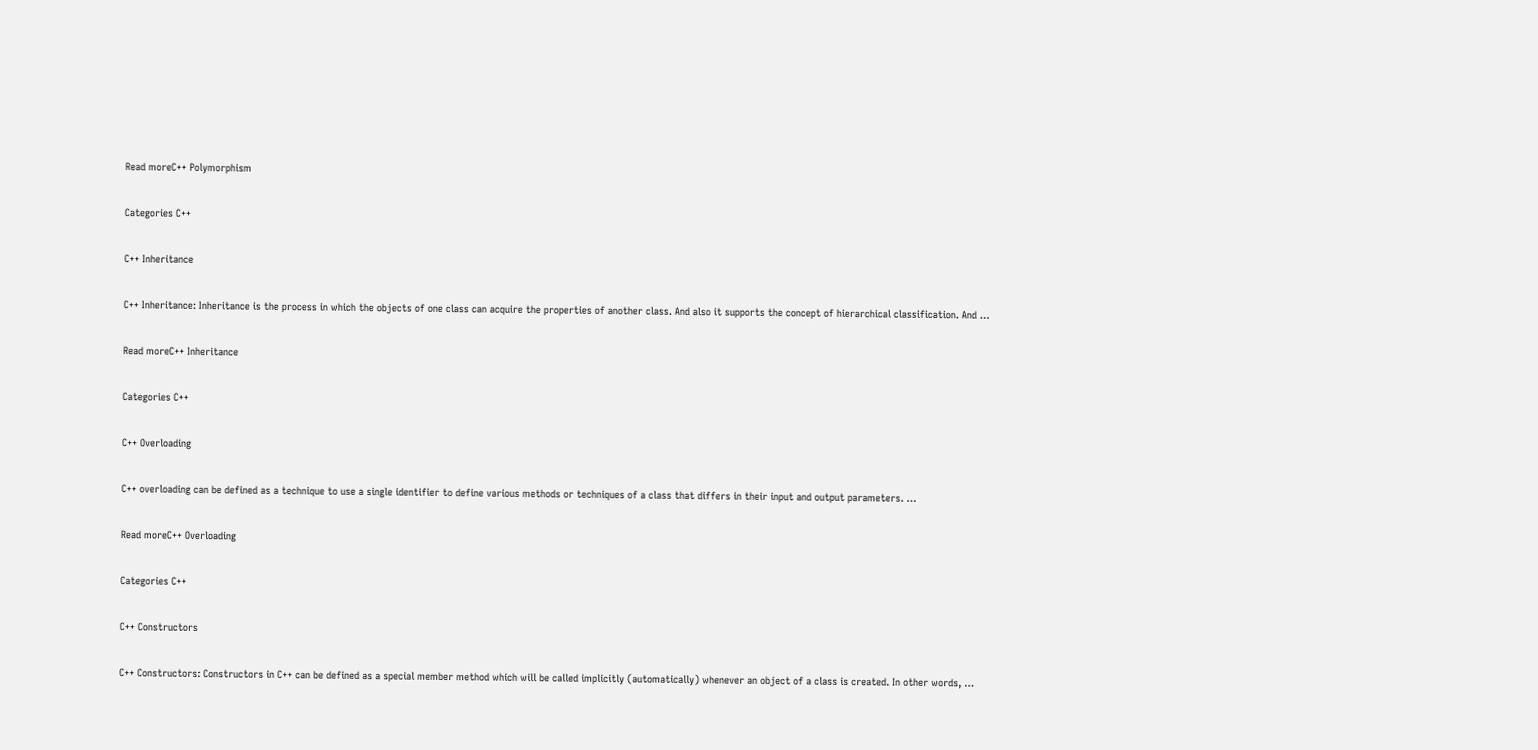Read moreC++ Polymorphism

Categories C++

C++ Inheritance

C++ Inheritance: Inheritance is the process in which the objects of one class can acquire the properties of another class. And also it supports the concept of hierarchical classification. And …

Read moreC++ Inheritance

Categories C++

C++ Overloading

C++ overloading can be defined as a technique to use a single identifier to define various methods or techniques of a class that differs in their input and output parameters. …

Read moreC++ Overloading

Categories C++

C++ Constructors

C++ Constructors: Constructors in C++ can be defined as a special member method which will be called implicitly (automatically) whenever an object of a class is created. In other words, …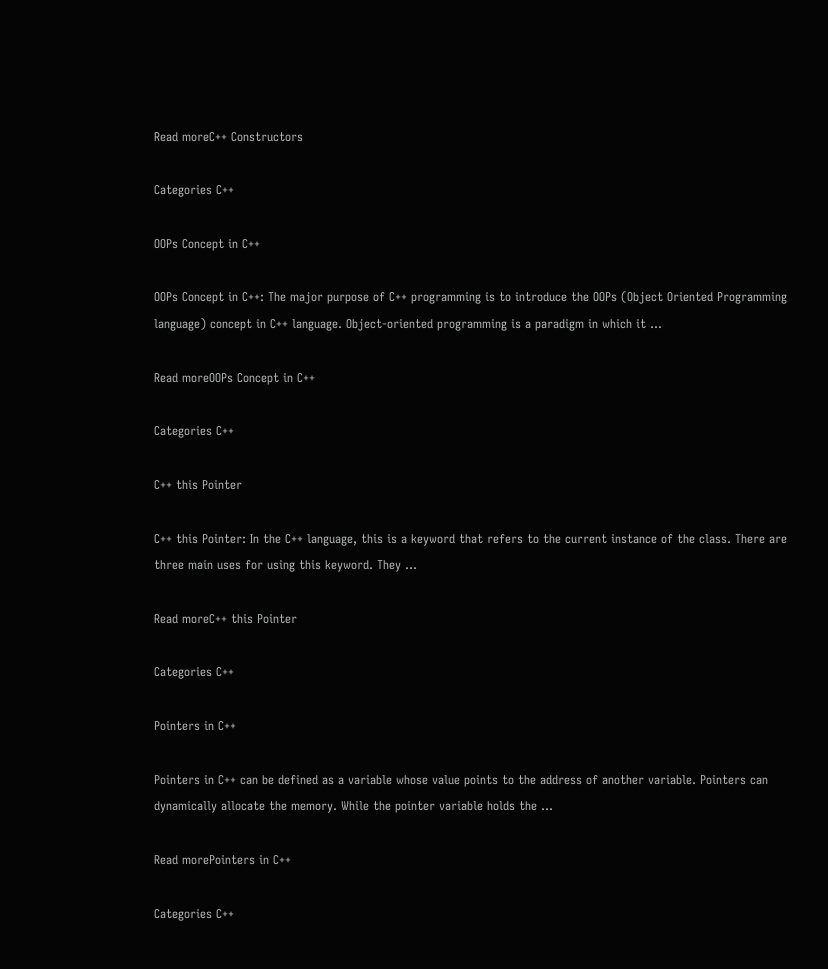Read moreC++ Constructors

Categories C++

OOPs Concept in C++

OOPs Concept in C++: The major purpose of C++ programming is to introduce the OOPs (Object Oriented Programming language) concept in C++ language. Object-oriented programming is a paradigm in which it …

Read moreOOPs Concept in C++

Categories C++

C++ this Pointer

C++ this Pointer: In the C++ language, this is a keyword that refers to the current instance of the class. There are three main uses for using this keyword. They …

Read moreC++ this Pointer

Categories C++

Pointers in C++

Pointers in C++ can be defined as a variable whose value points to the address of another variable. Pointers can dynamically allocate the memory. While the pointer variable holds the …

Read morePointers in C++

Categories C++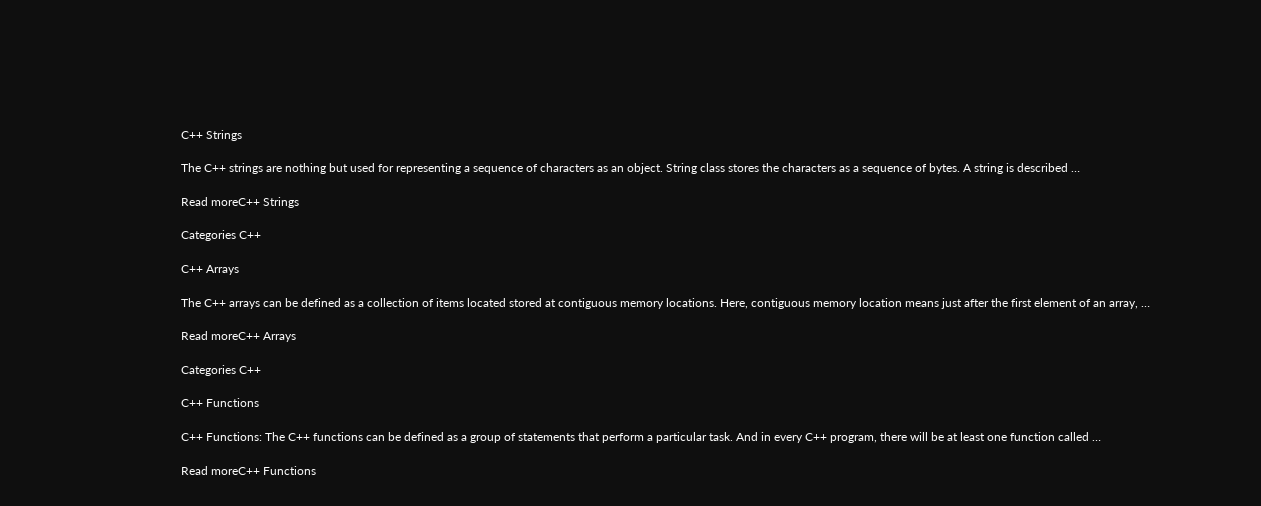C++ Strings

The C++ strings are nothing but used for representing a sequence of characters as an object. String class stores the characters as a sequence of bytes. A string is described …

Read moreC++ Strings

Categories C++

C++ Arrays

The C++ arrays can be defined as a collection of items located stored at contiguous memory locations. Here, contiguous memory location means just after the first element of an array, …

Read moreC++ Arrays

Categories C++

C++ Functions

C++ Functions: The C++ functions can be defined as a group of statements that perform a particular task. And in every C++ program, there will be at least one function called …

Read moreC++ Functions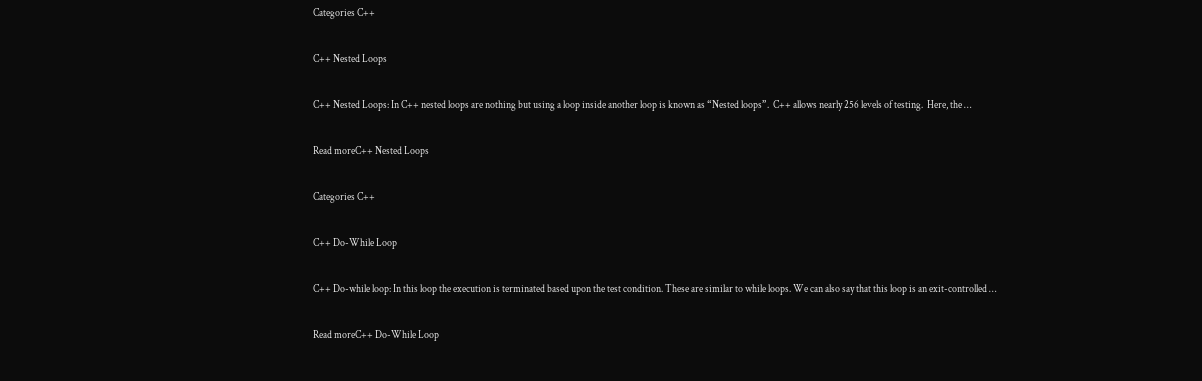Categories C++

C++ Nested Loops

C++ Nested Loops: In C++ nested loops are nothing but using a loop inside another loop is known as “Nested loops”.  C++ allows nearly 256 levels of testing.  Here, the …

Read moreC++ Nested Loops

Categories C++

C++ Do-While Loop

C++ Do-while loop: In this loop the execution is terminated based upon the test condition. These are similar to while loops. We can also say that this loop is an exit-controlled …

Read moreC++ Do-While Loop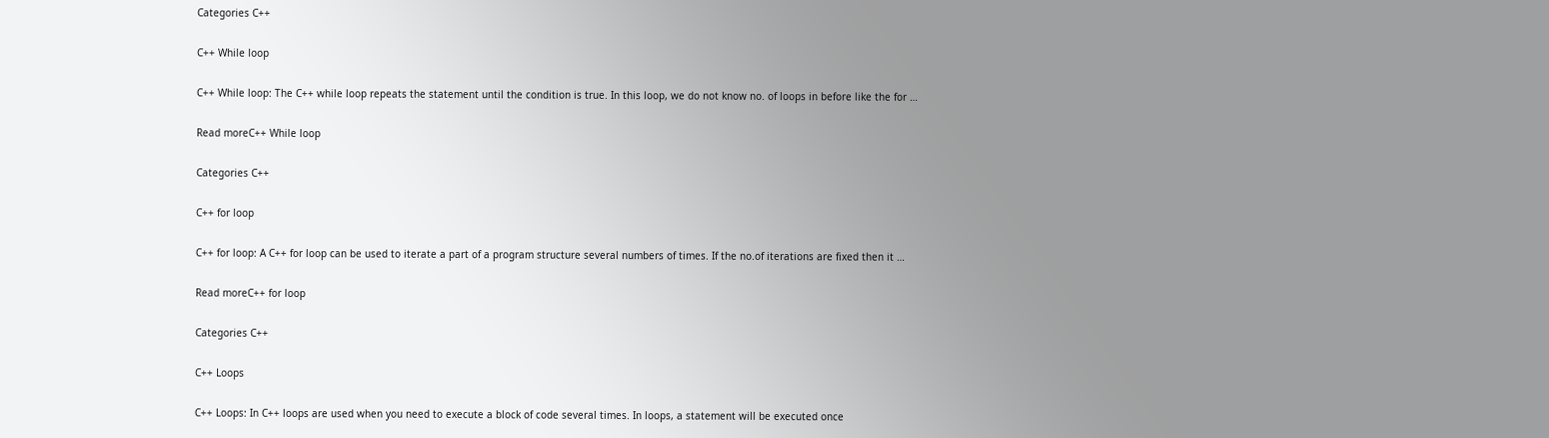Categories C++

C++ While loop

C++ While loop: The C++ while loop repeats the statement until the condition is true. In this loop, we do not know no. of loops in before like the for …

Read moreC++ While loop

Categories C++

C++ for loop

C++ for loop: A C++ for loop can be used to iterate a part of a program structure several numbers of times. If the no.of iterations are fixed then it …

Read moreC++ for loop

Categories C++

C++ Loops

C++ Loops: In C++ loops are used when you need to execute a block of code several times. In loops, a statement will be executed once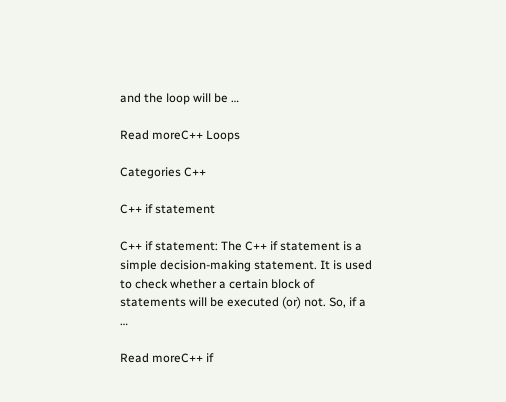and the loop will be …

Read moreC++ Loops

Categories C++

C++ if statement

C++ if statement: The C++ if statement is a simple decision-making statement. It is used to check whether a certain block of statements will be executed (or) not. So, if a …

Read moreC++ if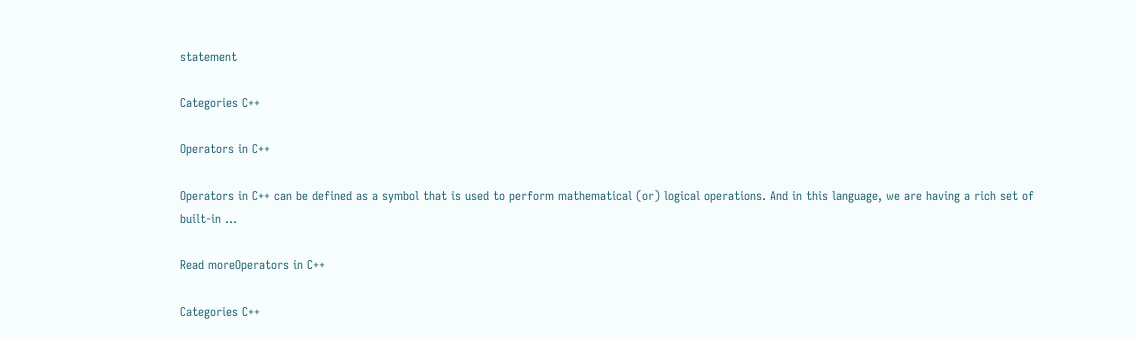statement

Categories C++

Operators in C++

Operators in C++ can be defined as a symbol that is used to perform mathematical (or) logical operations. And in this language, we are having a rich set of built-in …

Read moreOperators in C++

Categories C++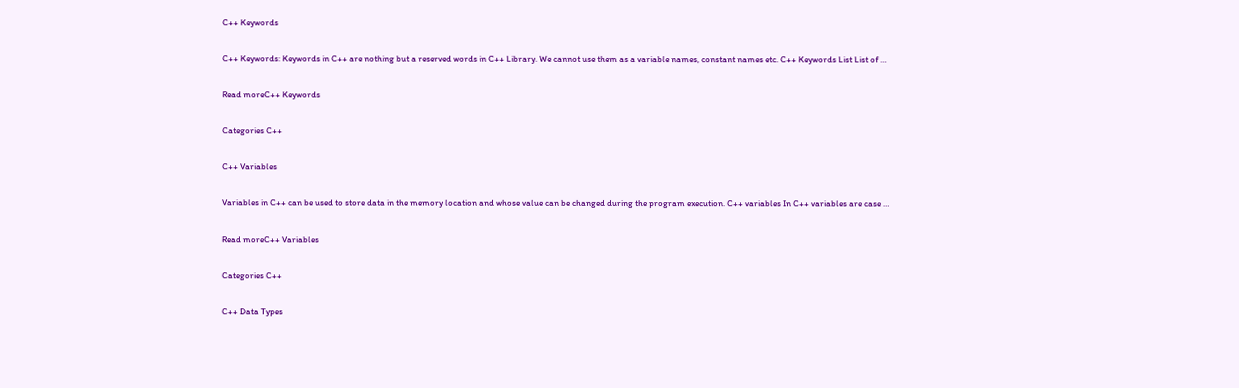C++ Keywords

C++ Keywords: Keywords in C++ are nothing but a reserved words in C++ Library. We cannot use them as a variable names, constant names etc. C++ Keywords List List of …

Read moreC++ Keywords

Categories C++

C++ Variables

Variables in C++ can be used to store data in the memory location and whose value can be changed during the program execution. C++ variables In C++ variables are case …

Read moreC++ Variables

Categories C++

C++ Data Types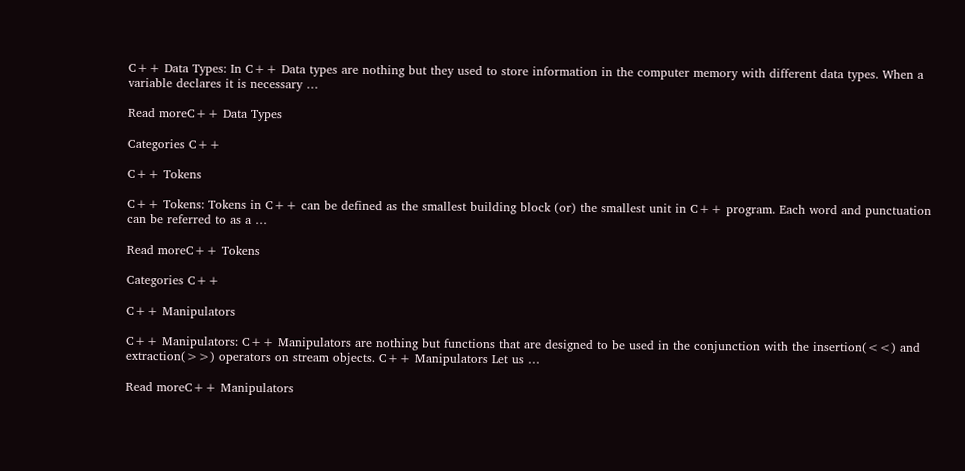C++ Data Types: In C++ Data types are nothing but they used to store information in the computer memory with different data types. When a variable declares it is necessary …

Read moreC++ Data Types

Categories C++

C++ Tokens

C++ Tokens: Tokens in C++ can be defined as the smallest building block (or) the smallest unit in C++ program. Each word and punctuation can be referred to as a …

Read moreC++ Tokens

Categories C++

C++ Manipulators

C++ Manipulators: C++ Manipulators are nothing but functions that are designed to be used in the conjunction with the insertion(<<) and extraction(>>) operators on stream objects. C++ Manipulators Let us …

Read moreC++ Manipulators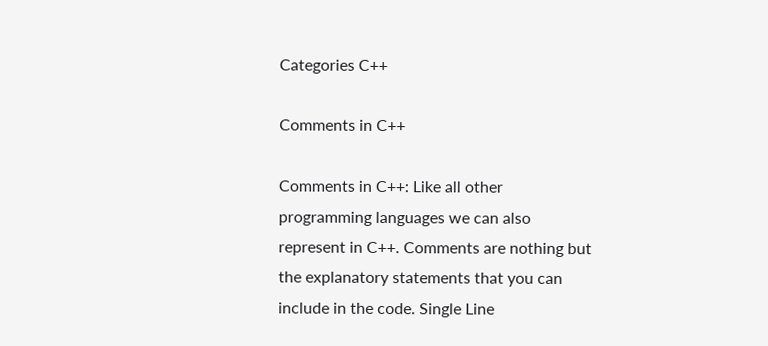Categories C++

Comments in C++

Comments in C++: Like all other programming languages we can also represent in C++. Comments are nothing but the explanatory statements that you can include in the code. Single Line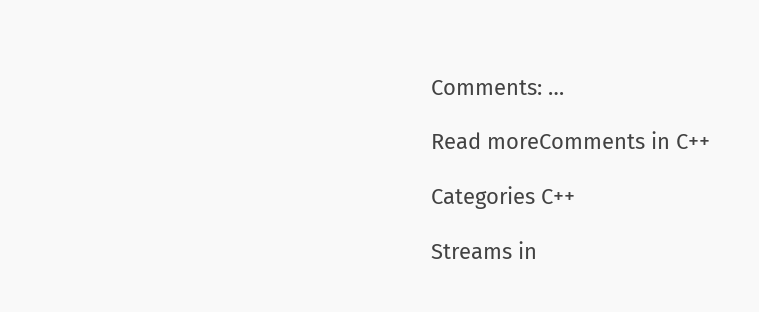Comments: …

Read moreComments in C++

Categories C++

Streams in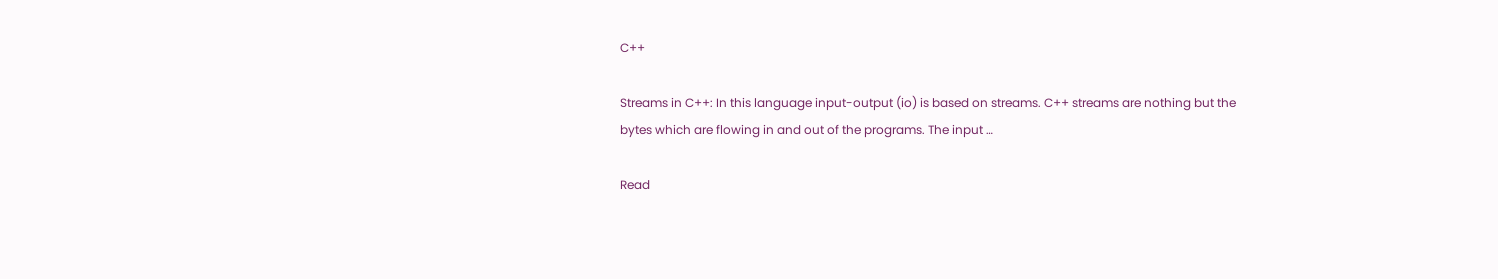C++

Streams in C++: In this language input-output (io) is based on streams. C++ streams are nothing but the bytes which are flowing in and out of the programs. The input …

Read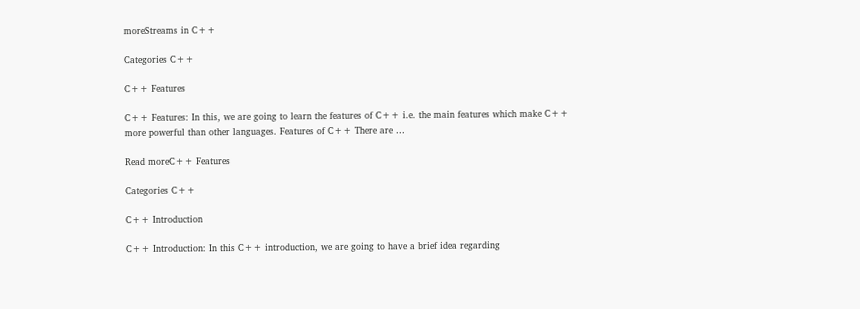moreStreams in C++

Categories C++

C++ Features

C++ Features: In this, we are going to learn the features of C++ i.e. the main features which make C++ more powerful than other languages. Features of C++ There are …

Read moreC++ Features

Categories C++

C++ Introduction

C++ Introduction: In this C++ introduction, we are going to have a brief idea regarding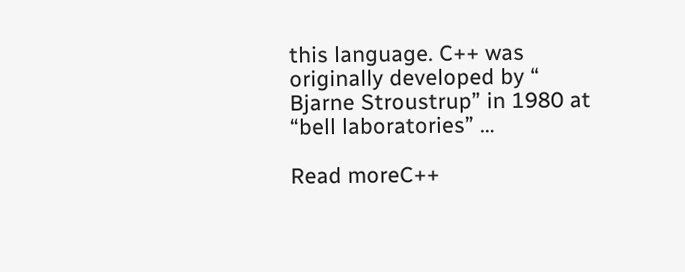this language. C++ was originally developed by “ Bjarne Stroustrup” in 1980 at “bell laboratories” …

Read moreC++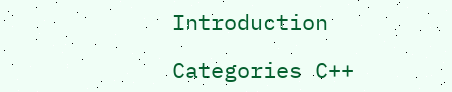Introduction

Categories C++